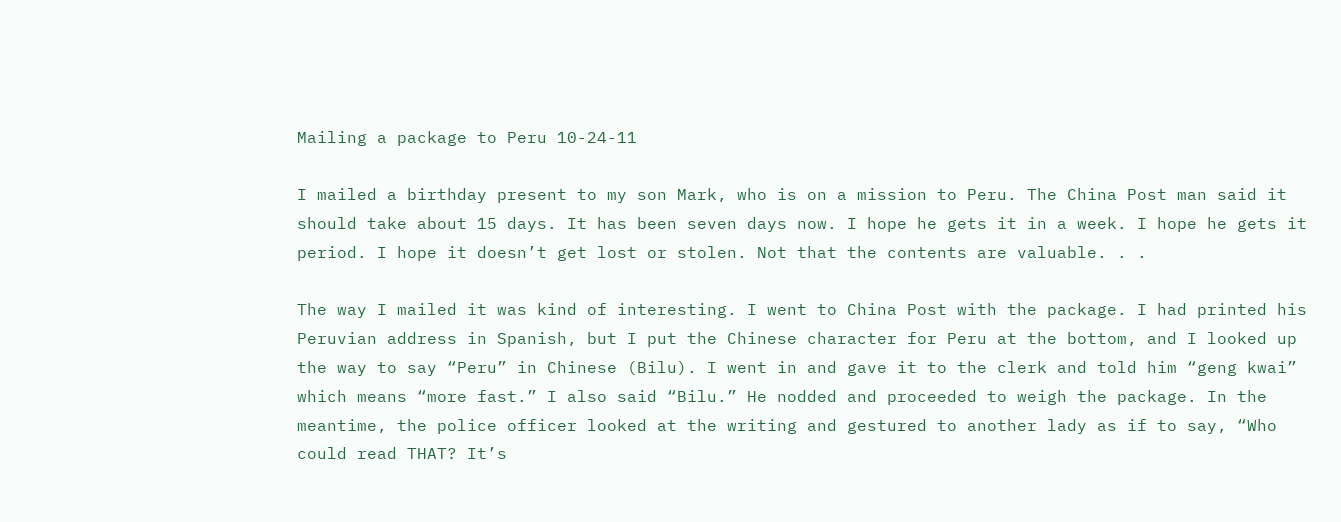Mailing a package to Peru 10-24-11

I mailed a birthday present to my son Mark, who is on a mission to Peru. The China Post man said it should take about 15 days. It has been seven days now. I hope he gets it in a week. I hope he gets it period. I hope it doesn’t get lost or stolen. Not that the contents are valuable. . .

The way I mailed it was kind of interesting. I went to China Post with the package. I had printed his Peruvian address in Spanish, but I put the Chinese character for Peru at the bottom, and I looked up the way to say “Peru” in Chinese (Bilu). I went in and gave it to the clerk and told him “geng kwai” which means “more fast.” I also said “Bilu.” He nodded and proceeded to weigh the package. In the meantime, the police officer looked at the writing and gestured to another lady as if to say, “Who could read THAT? It’s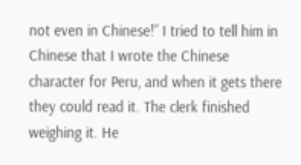not even in Chinese!” I tried to tell him in Chinese that I wrote the Chinese character for Peru, and when it gets there they could read it. The clerk finished weighing it. He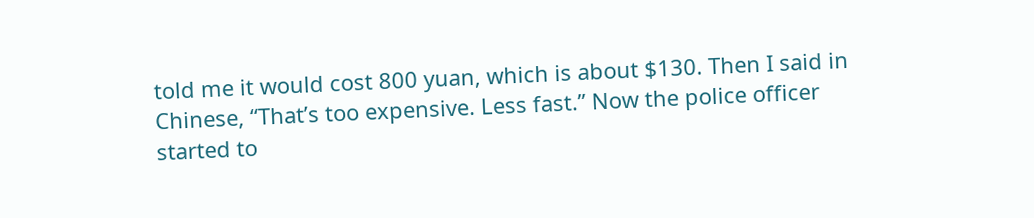told me it would cost 800 yuan, which is about $130. Then I said in Chinese, “That’s too expensive. Less fast.” Now the police officer started to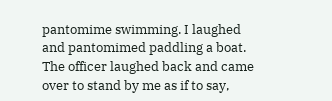pantomime swimming. I laughed and pantomimed paddling a boat. The officer laughed back and came over to stand by me as if to say,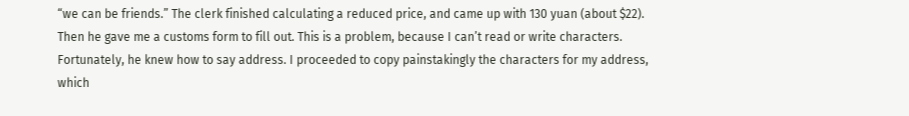“we can be friends.” The clerk finished calculating a reduced price, and came up with 130 yuan (about $22). Then he gave me a customs form to fill out. This is a problem, because I can’t read or write characters. Fortunately, he knew how to say address. I proceeded to copy painstakingly the characters for my address, which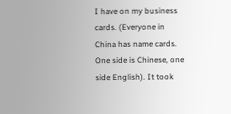I have on my business cards. (Everyone in China has name cards. One side is Chinese, one side English). It took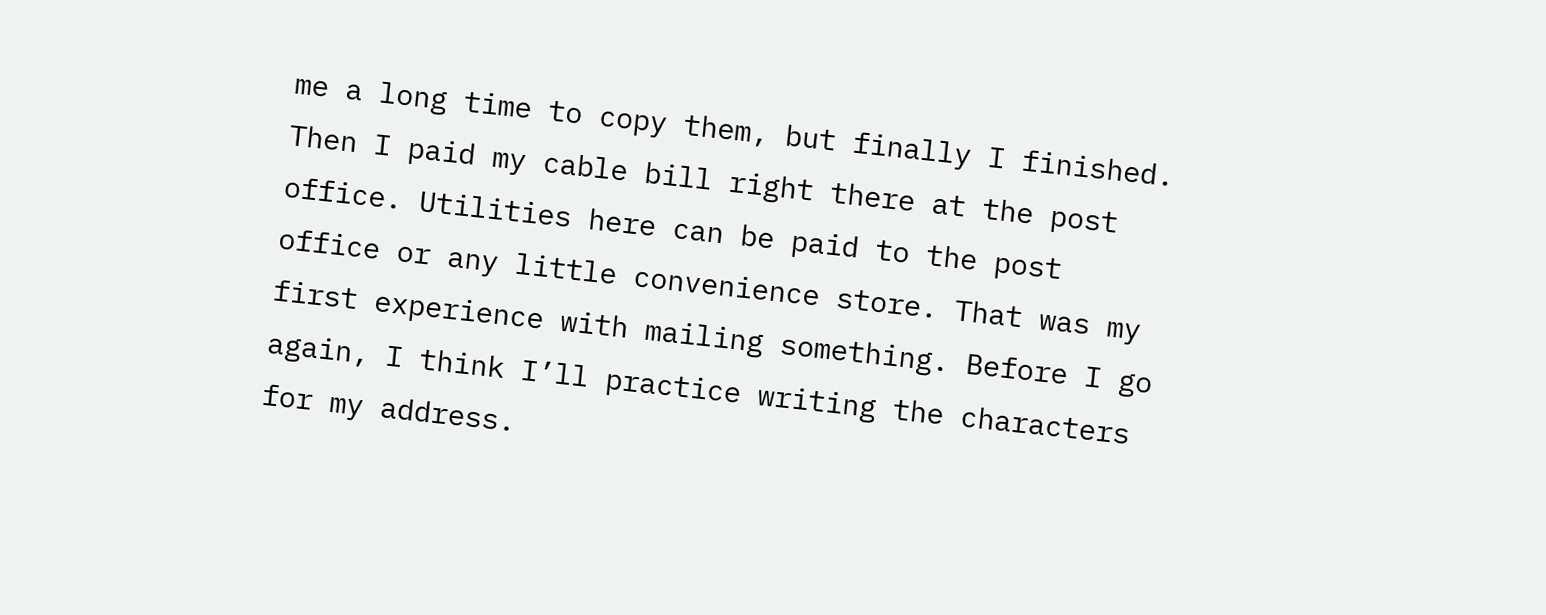me a long time to copy them, but finally I finished. Then I paid my cable bill right there at the post office. Utilities here can be paid to the post office or any little convenience store. That was my first experience with mailing something. Before I go again, I think I’ll practice writing the characters for my address.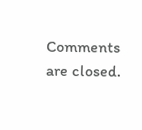Comments are closed.